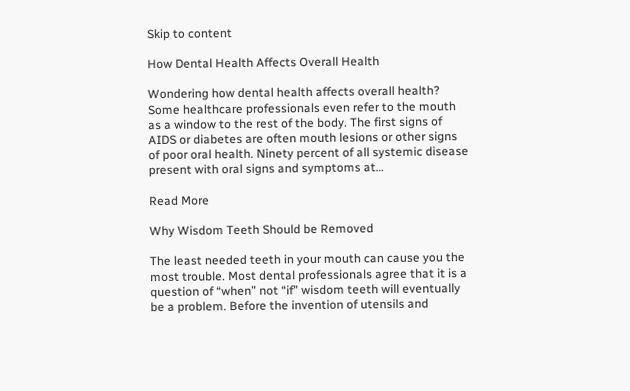Skip to content

How Dental Health Affects Overall Health

Wondering how dental health affects overall health? Some healthcare professionals even refer to the mouth as a window to the rest of the body. The first signs of AIDS or diabetes are often mouth lesions or other signs of poor oral health. Ninety percent of all systemic disease present with oral signs and symptoms at…

Read More

Why Wisdom Teeth Should be Removed

The least needed teeth in your mouth can cause you the most trouble. Most dental professionals agree that it is a question of “when” not “if” wisdom teeth will eventually be a problem. Before the invention of utensils and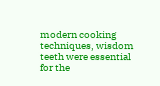modern cooking techniques, wisdom teeth were essential for the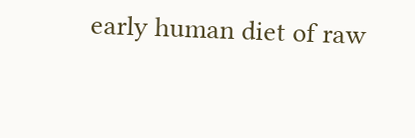early human diet of raw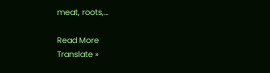meat, roots,…

Read More
Translate »